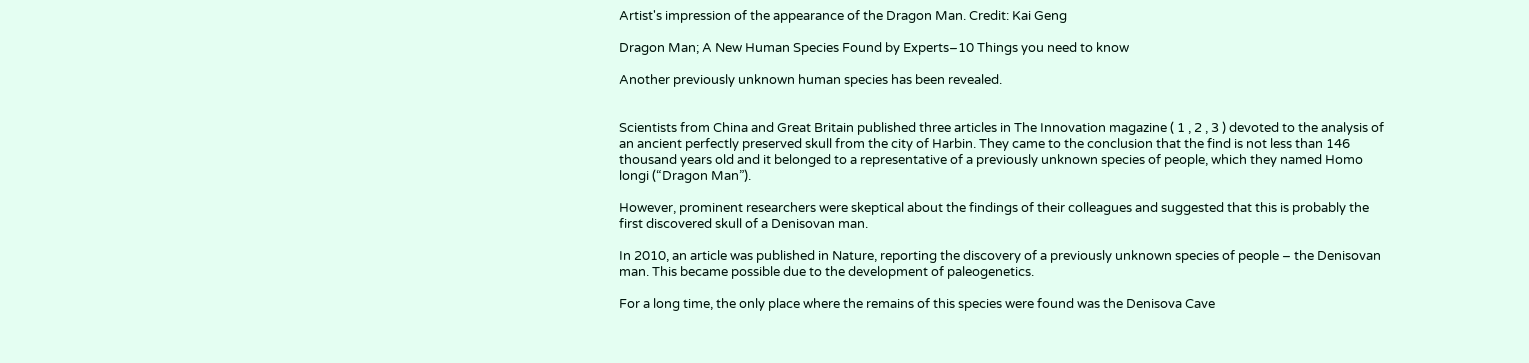Artist's impression of the appearance of the Dragon Man. Credit: Kai Geng

Dragon Man; A New Human Species Found by Experts–10 Things you need to know

Another previously unknown human species has been revealed.


Scientists from China and Great Britain published three articles in The Innovation magazine ( 1 , 2 , 3 ) devoted to the analysis of an ancient perfectly preserved skull from the city of Harbin. They came to the conclusion that the find is not less than 146 thousand years old and it belonged to a representative of a previously unknown species of people, which they named Homo longi (“Dragon Man”).

However, prominent researchers were skeptical about the findings of their colleagues and suggested that this is probably the first discovered skull of a Denisovan man.

In 2010, an article was published in Nature, reporting the discovery of a previously unknown species of people – the Denisovan man. This became possible due to the development of paleogenetics.

For a long time, the only place where the remains of this species were found was the Denisova Cave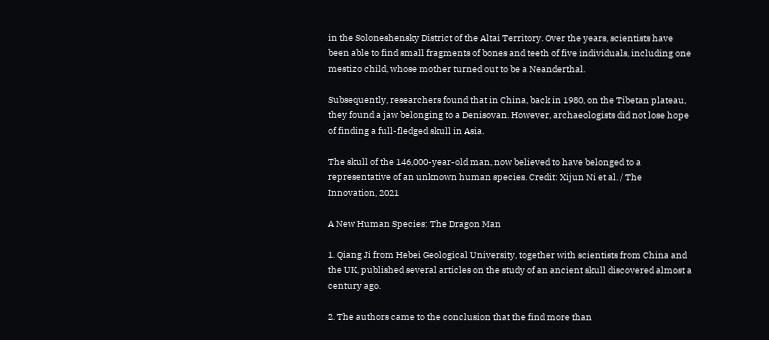in the Soloneshensky District of the Altai Territory. Over the years, scientists have been able to find small fragments of bones and teeth of five individuals, including one mestizo child, whose mother turned out to be a Neanderthal.

Subsequently, researchers found that in China, back in 1980, on the Tibetan plateau, they found a jaw belonging to a Denisovan. However, archaeologists did not lose hope of finding a full-fledged skull in Asia.

The skull of the 146,000-year-old man, now believed to have belonged to a representative of an unknown human species. Credit: Xijun Ni et al. / The Innovation, 2021

A New Human Species: The Dragon Man

1. Qiang Ji from Hebei Geological University, together with scientists from China and the UK, published several articles on the study of an ancient skull discovered almost a century ago.

2. The authors came to the conclusion that the find more than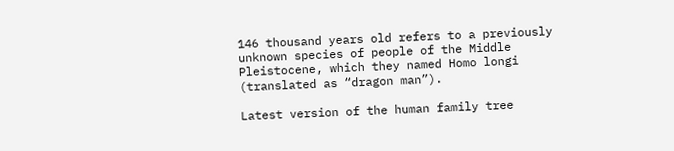146 thousand years old refers to a previously unknown species of people of the Middle Pleistocene, which they named Homo longi (translated as “dragon man”).

Latest version of the human family tree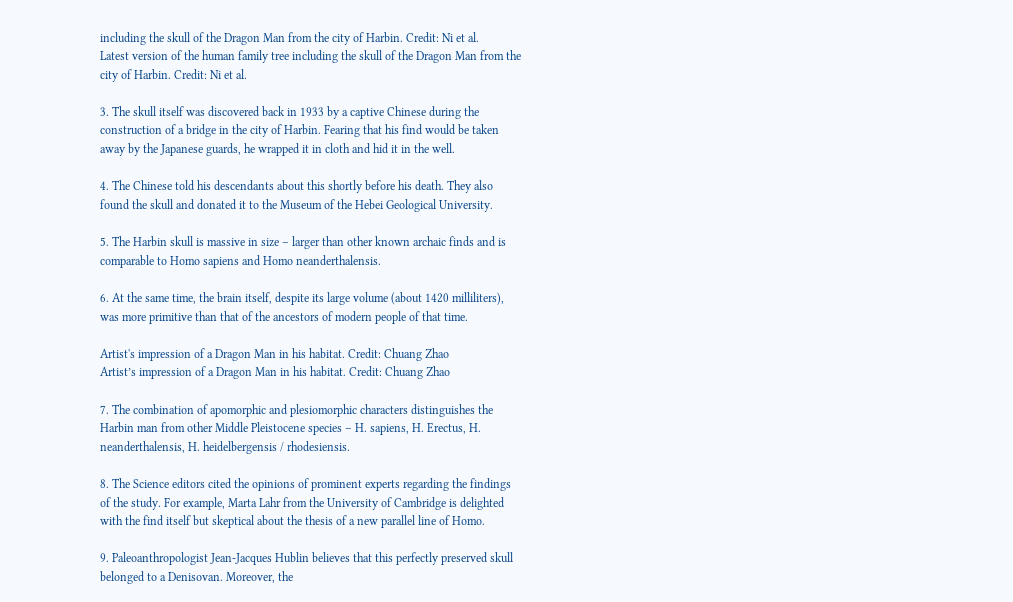including the skull of the Dragon Man from the city of Harbin. Credit: Ni et al.
Latest version of the human family tree including the skull of the Dragon Man from the city of Harbin. Credit: Ni et al.

3. The skull itself was discovered back in 1933 by a captive Chinese during the construction of a bridge in the city of Harbin. Fearing that his find would be taken away by the Japanese guards, he wrapped it in cloth and hid it in the well.

4. The Chinese told his descendants about this shortly before his death. They also found the skull and donated it to the Museum of the Hebei Geological University.

5. The Harbin skull is massive in size – larger than other known archaic finds and is comparable to Homo sapiens and Homo neanderthalensis.

6. At the same time, the brain itself, despite its large volume (about 1420 milliliters), was more primitive than that of the ancestors of modern people of that time.

Artist's impression of a Dragon Man in his habitat. Credit: Chuang Zhao
Artist’s impression of a Dragon Man in his habitat. Credit: Chuang Zhao

7. The combination of apomorphic and plesiomorphic characters distinguishes the Harbin man from other Middle Pleistocene species – H. sapiens, H. Erectus, H. neanderthalensis, H. heidelbergensis / rhodesiensis.

8. The Science editors cited the opinions of prominent experts regarding the findings of the study. For example, Marta Lahr from the University of Cambridge is delighted with the find itself but skeptical about the thesis of a new parallel line of Homo.

9. Paleoanthropologist Jean-Jacques Hublin believes that this perfectly preserved skull belonged to a Denisovan. Moreover, the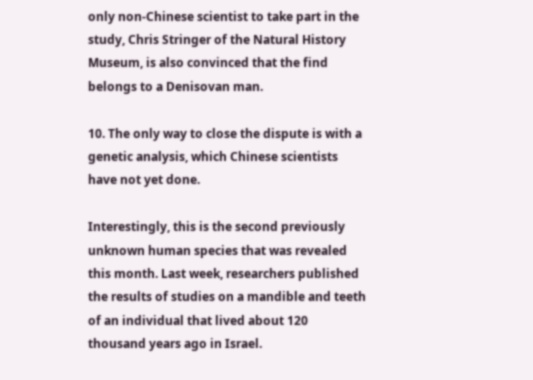only non-Chinese scientist to take part in the study, Chris Stringer of the Natural History Museum, is also convinced that the find belongs to a Denisovan man.

10. The only way to close the dispute is with a genetic analysis, which Chinese scientists have not yet done.

Interestingly, this is the second previously unknown human species that was revealed this month. Last week, researchers published the results of studies on a mandible and teeth of an individual that lived about 120 thousand years ago in Israel.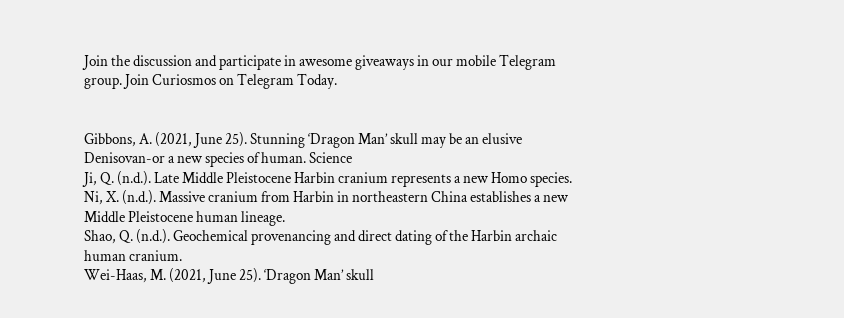Join the discussion and participate in awesome giveaways in our mobile Telegram group. Join Curiosmos on Telegram Today.


Gibbons, A. (2021, June 25). Stunning ‘Dragon Man’ skull may be an elusive Denisovan-or a new species of human. Science
Ji, Q. (n.d.). Late Middle Pleistocene Harbin cranium represents a new Homo species.
Ni, X. (n.d.). Massive cranium from Harbin in northeastern China establishes a new Middle Pleistocene human lineage.
Shao, Q. (n.d.). Geochemical provenancing and direct dating of the Harbin archaic human cranium.
Wei-Haas, M. (2021, June 25). ‘Dragon Man’ skull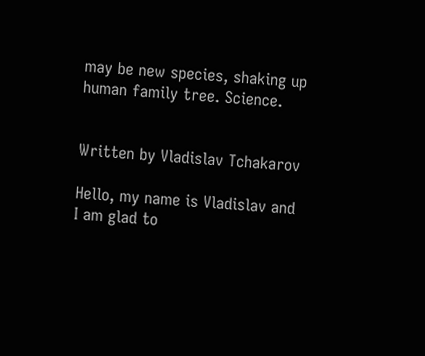may be new species, shaking up human family tree. Science.


Written by Vladislav Tchakarov

Hello, my name is Vladislav and I am glad to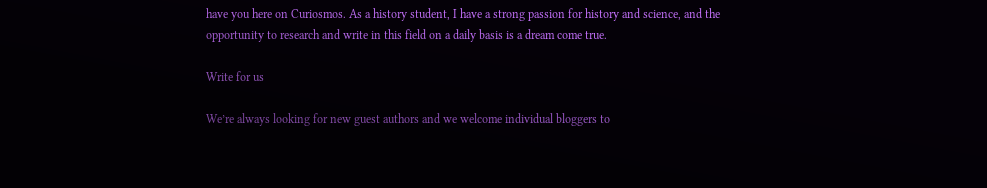have you here on Curiosmos. As a history student, I have a strong passion for history and science, and the opportunity to research and write in this field on a daily basis is a dream come true.

Write for us

We’re always looking for new guest authors and we welcome individual bloggers to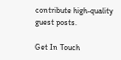contribute high-quality guest posts.

Get In Touch